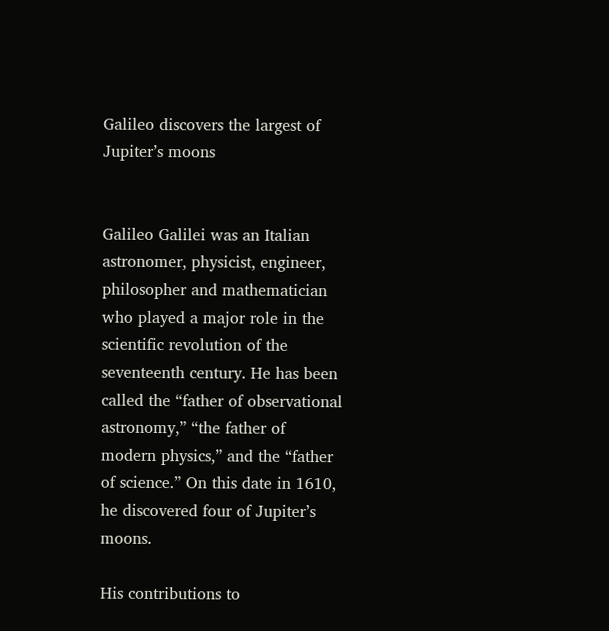Galileo discovers the largest of Jupiter’s moons


Galileo Galilei was an Italian astronomer, physicist, engineer, philosopher and mathematician who played a major role in the scientific revolution of the seventeenth century. He has been called the “father of observational astronomy,” “the father of modern physics,” and the “father of science.” On this date in 1610, he discovered four of Jupiter’s moons.

His contributions to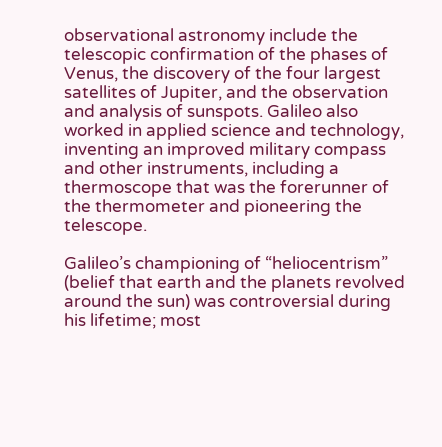observational astronomy include the telescopic confirmation of the phases of Venus, the discovery of the four largest satellites of Jupiter, and the observation and analysis of sunspots. Galileo also worked in applied science and technology, inventing an improved military compass and other instruments, including a thermoscope that was the forerunner of the thermometer and pioneering the telescope.

Galileo’s championing of “heliocentrism” (belief that earth and the planets revolved around the sun) was controversial during his lifetime; most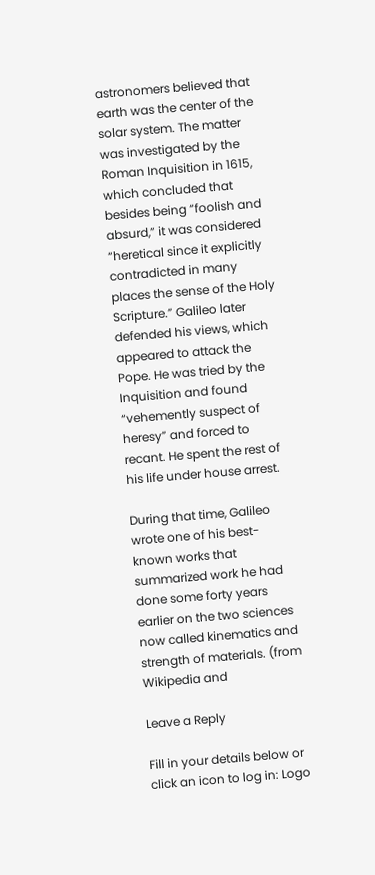astronomers believed that earth was the center of the solar system. The matter was investigated by the Roman Inquisition in 1615, which concluded that besides being “foolish and absurd,” it was considered “heretical since it explicitly contradicted in many places the sense of the Holy Scripture.” Galileo later defended his views, which appeared to attack the Pope. He was tried by the Inquisition and found “vehemently suspect of heresy” and forced to recant. He spent the rest of his life under house arrest.

During that time, Galileo wrote one of his best-known works that summarized work he had done some forty years earlier on the two sciences now called kinematics and strength of materials. (from Wikipedia and

Leave a Reply

Fill in your details below or click an icon to log in: Logo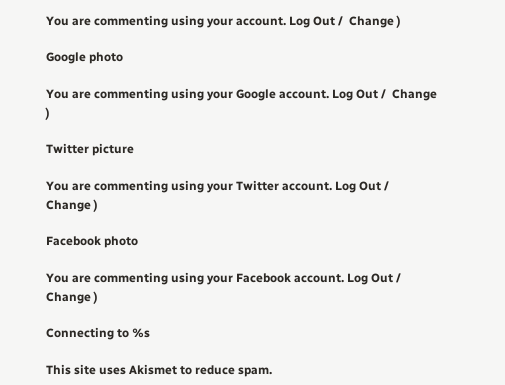You are commenting using your account. Log Out /  Change )

Google photo

You are commenting using your Google account. Log Out /  Change )

Twitter picture

You are commenting using your Twitter account. Log Out /  Change )

Facebook photo

You are commenting using your Facebook account. Log Out /  Change )

Connecting to %s

This site uses Akismet to reduce spam.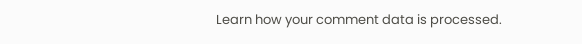Learn how your comment data is processed.